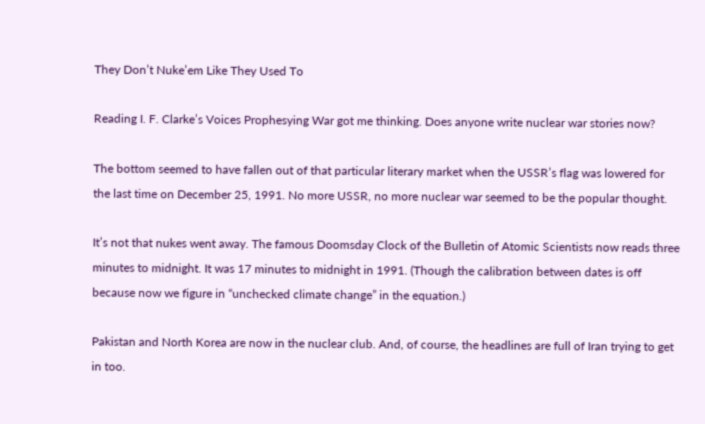They Don’t Nuke’em Like They Used To

Reading I. F. Clarke’s Voices Prophesying War got me thinking. Does anyone write nuclear war stories now?

The bottom seemed to have fallen out of that particular literary market when the USSR’s flag was lowered for the last time on December 25, 1991. No more USSR, no more nuclear war seemed to be the popular thought.

It’s not that nukes went away. The famous Doomsday Clock of the Bulletin of Atomic Scientists now reads three minutes to midnight. It was 17 minutes to midnight in 1991. (Though the calibration between dates is off because now we figure in “unchecked climate change” in the equation.)

Pakistan and North Korea are now in the nuclear club. And, of course, the headlines are full of Iran trying to get in too.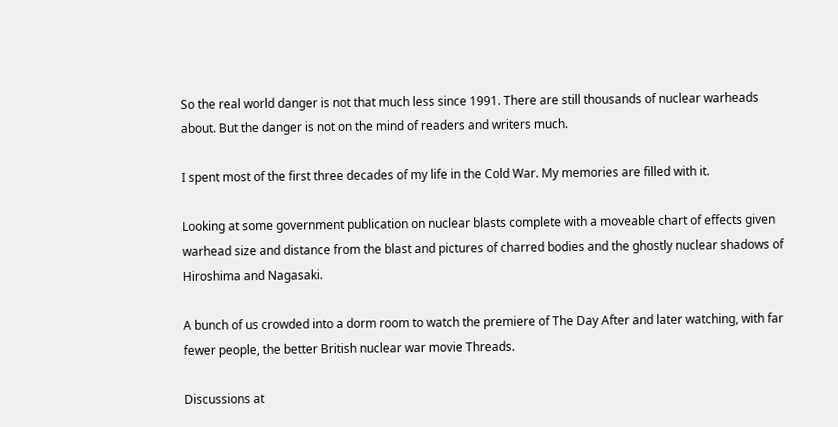So the real world danger is not that much less since 1991. There are still thousands of nuclear warheads about. But the danger is not on the mind of readers and writers much.

I spent most of the first three decades of my life in the Cold War. My memories are filled with it.

Looking at some government publication on nuclear blasts complete with a moveable chart of effects given warhead size and distance from the blast and pictures of charred bodies and the ghostly nuclear shadows of Hiroshima and Nagasaki.

A bunch of us crowded into a dorm room to watch the premiere of The Day After and later watching, with far fewer people, the better British nuclear war movie Threads.

Discussions at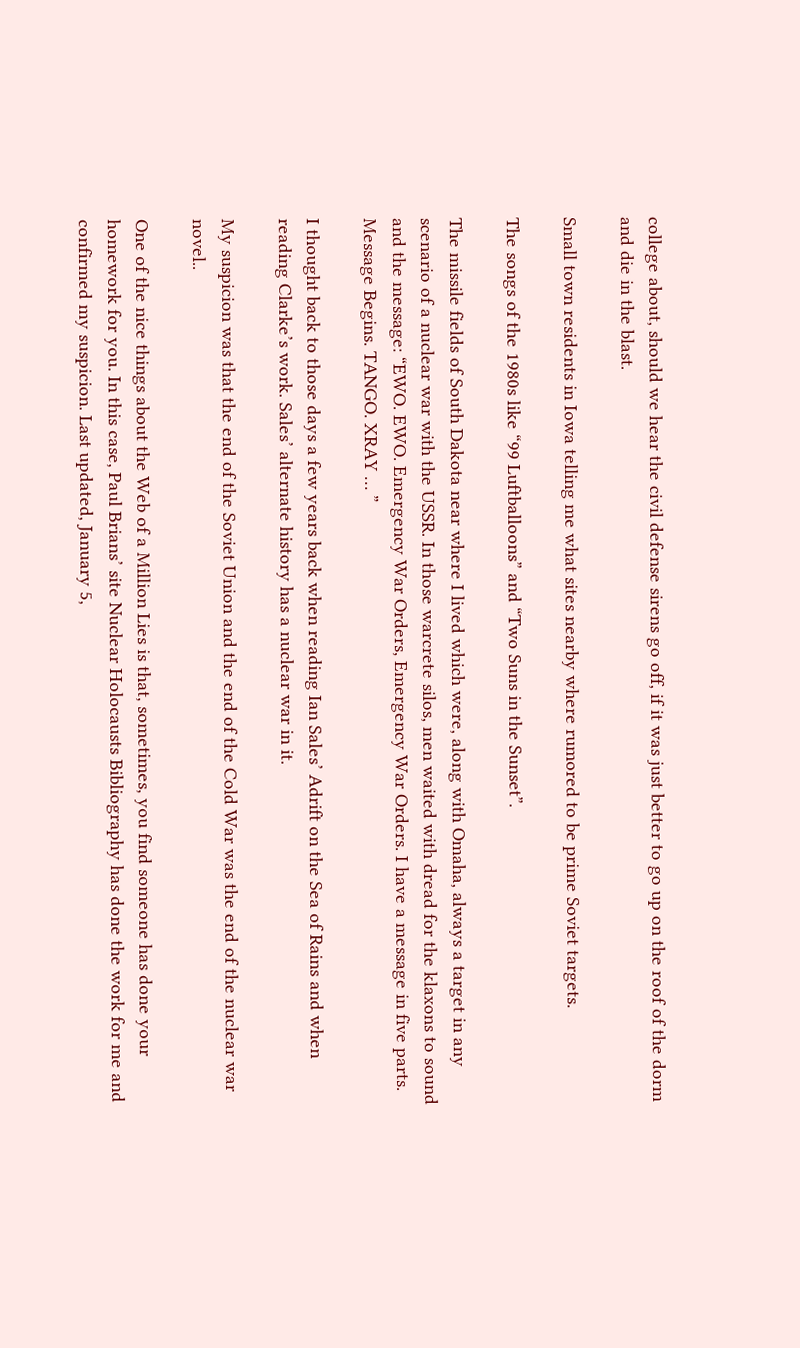college about, should we hear the civil defense sirens go off, if it was just better to go up on the roof of the dorm and die in the blast.

Small town residents in Iowa telling me what sites nearby where rumored to be prime Soviet targets.

The songs of the 1980s like “99 Luftballoons” and “Two Suns in the Sunset”.

The missile fields of South Dakota near where I lived which were, along with Omaha, always a target in any scenario of a nuclear war with the USSR. In those warcrete silos, men waited with dread for the klaxons to sound and the message: “EWO. EWO. Emergency War Orders, Emergency War Orders. I have a message in five parts. Message Begins. TANGO. XRAY … ”

I thought back to those days a few years back when reading Ian Sales’ Adrift on the Sea of Rains and when reading Clarke’s work. Sales’ alternate history has a nuclear war in it.

My suspicion was that the end of the Soviet Union and the end of the Cold War was the end of the nuclear war novel..

One of the nice things about the Web of a Million Lies is that, sometimes, you find someone has done your homework for you. In this case, Paul Brians’ site Nuclear Holocausts Bibliography has done the work for me and confirmed my suspicion. Last updated, January 5,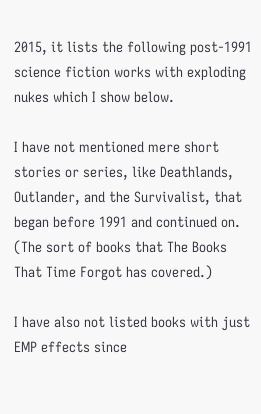2015, it lists the following post-1991 science fiction works with exploding nukes which I show below.

I have not mentioned mere short stories or series, like Deathlands, Outlander, and the Survivalist, that began before 1991 and continued on. (The sort of books that The Books That Time Forgot has covered.)

I have also not listed books with just EMP effects since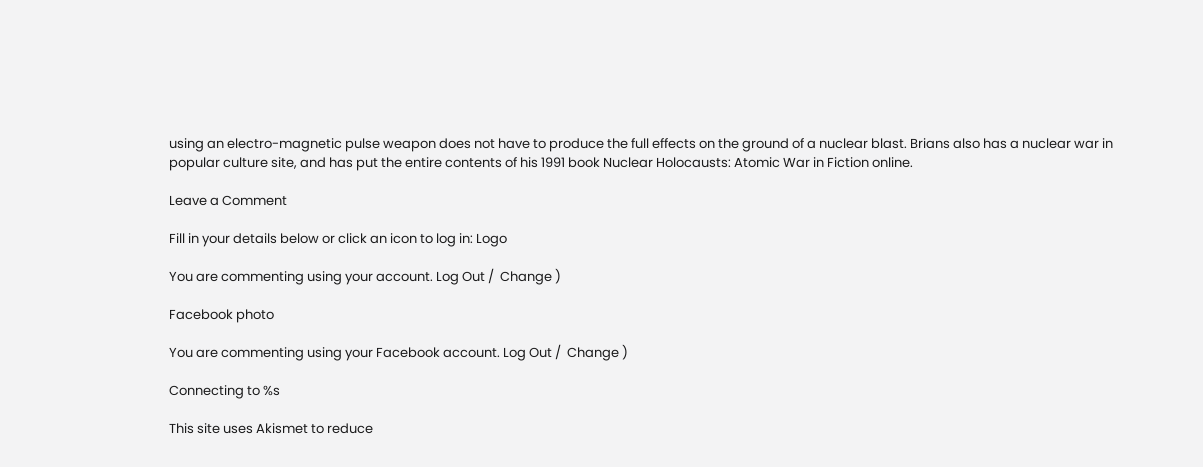using an electro-magnetic pulse weapon does not have to produce the full effects on the ground of a nuclear blast. Brians also has a nuclear war in popular culture site, and has put the entire contents of his 1991 book Nuclear Holocausts: Atomic War in Fiction online.

Leave a Comment

Fill in your details below or click an icon to log in: Logo

You are commenting using your account. Log Out /  Change )

Facebook photo

You are commenting using your Facebook account. Log Out /  Change )

Connecting to %s

This site uses Akismet to reduce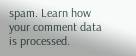spam. Learn how your comment data is processed.